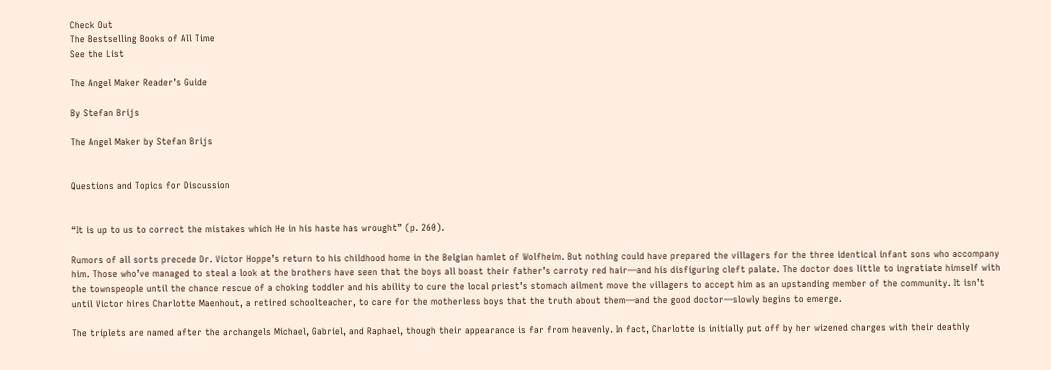Check Out
The Bestselling Books of All Time
See the List

The Angel Maker Reader’s Guide

By Stefan Brijs

The Angel Maker by Stefan Brijs


Questions and Topics for Discussion


“It is up to us to correct the mistakes which He in his haste has wrought” (p. 260).

Rumors of all sorts precede Dr. Victor Hoppe’s return to his childhood home in the Belgian hamlet of Wolfheim. But nothing could have prepared the villagers for the three identical infant sons who accompany him. Those who’ve managed to steal a look at the brothers have seen that the boys all boast their father’s carroty red hair—and his disfiguring cleft palate. The doctor does little to ingratiate himself with the townspeople until the chance rescue of a choking toddler and his ability to cure the local priest’s stomach ailment move the villagers to accept him as an upstanding member of the community. It isn’t until Victor hires Charlotte Maenhout, a retired schoolteacher, to care for the motherless boys that the truth about them—and the good doctor—slowly begins to emerge.

The triplets are named after the archangels Michael, Gabriel, and Raphael, though their appearance is far from heavenly. In fact, Charlotte is initially put off by her wizened charges with their deathly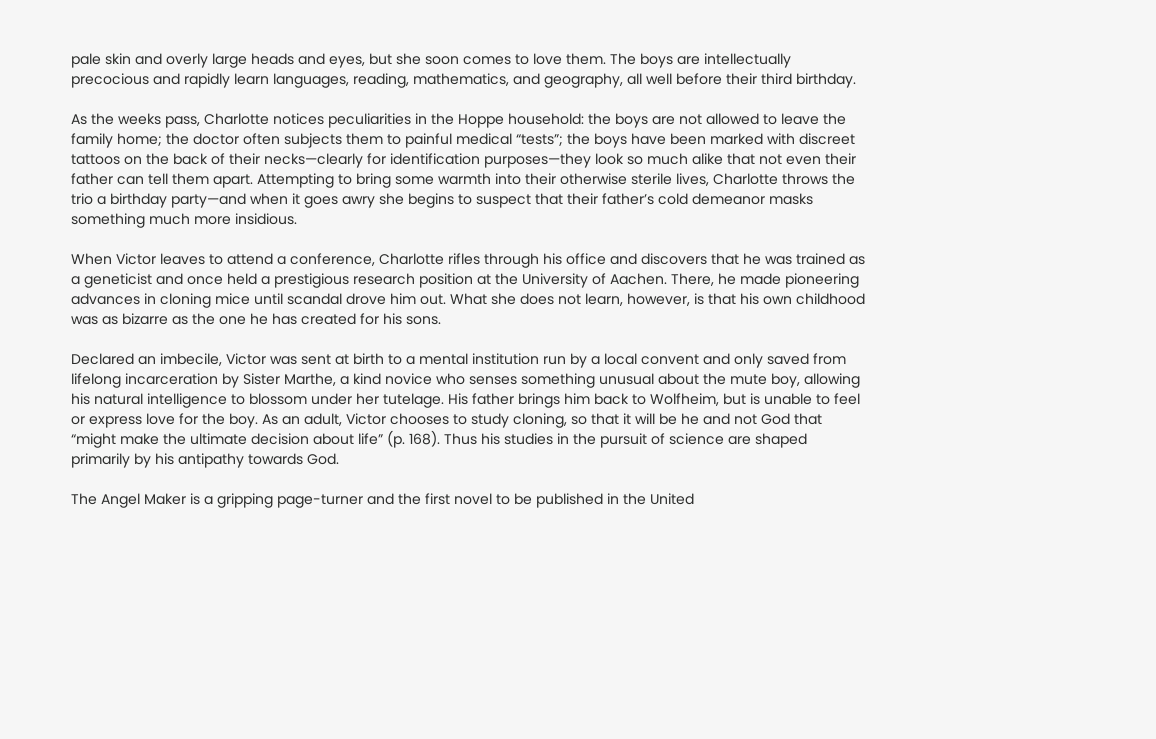pale skin and overly large heads and eyes, but she soon comes to love them. The boys are intellectually precocious and rapidly learn languages, reading, mathematics, and geography, all well before their third birthday.

As the weeks pass, Charlotte notices peculiarities in the Hoppe household: the boys are not allowed to leave the family home; the doctor often subjects them to painful medical “tests”; the boys have been marked with discreet tattoos on the back of their necks—clearly for identification purposes—they look so much alike that not even their father can tell them apart. Attempting to bring some warmth into their otherwise sterile lives, Charlotte throws the trio a birthday party—and when it goes awry she begins to suspect that their father’s cold demeanor masks something much more insidious.

When Victor leaves to attend a conference, Charlotte rifles through his office and discovers that he was trained as a geneticist and once held a prestigious research position at the University of Aachen. There, he made pioneering advances in cloning mice until scandal drove him out. What she does not learn, however, is that his own childhood was as bizarre as the one he has created for his sons.

Declared an imbecile, Victor was sent at birth to a mental institution run by a local convent and only saved from lifelong incarceration by Sister Marthe, a kind novice who senses something unusual about the mute boy, allowing his natural intelligence to blossom under her tutelage. His father brings him back to Wolfheim, but is unable to feel or express love for the boy. As an adult, Victor chooses to study cloning, so that it will be he and not God that “might make the ultimate decision about life” (p. 168). Thus his studies in the pursuit of science are shaped primarily by his antipathy towards God.

The Angel Maker is a gripping page-turner and the first novel to be published in the United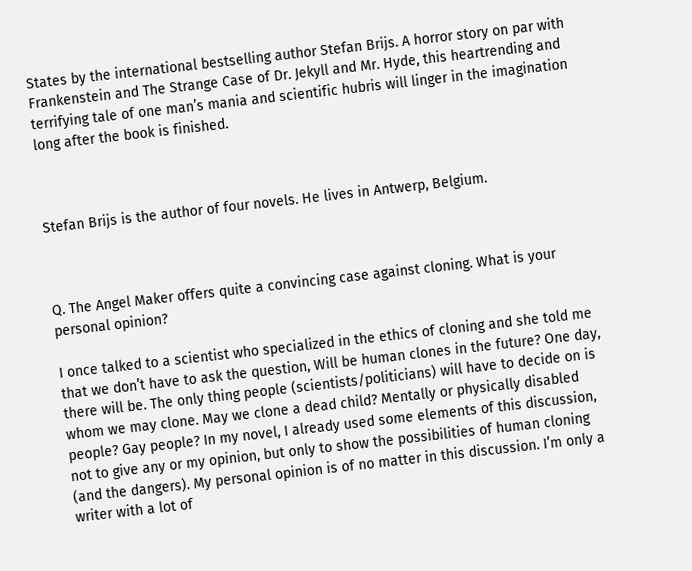States by the international bestselling author Stefan Brijs. A horror story on par with Frankenstein and The Strange Case of Dr. Jekyll and Mr. Hyde, this heartrending and terrifying tale of one man’s mania and scientific hubris will linger in the imagination long after the book is finished.



Stefan Brijs is the author of four novels. He lives in Antwerp, Belgium.



Q. The Angel Maker offers quite a convincing case against cloning. What is your personal opinion?

I once talked to a scientist who specialized in the ethics of cloning and she told me that we don’t have to ask the question, Will be human clones in the future? One day, there will be. The only thing people (scientists/politicians) will have to decide on is whom we may clone. May we clone a dead child? Mentally or physically disabled people? Gay people? In my novel, I already used some elements of this discussion, not to give any or my opinion, but only to show the possibilities of human cloning (and the dangers). My personal opinion is of no matter in this discussion. I’m only a writer with a lot of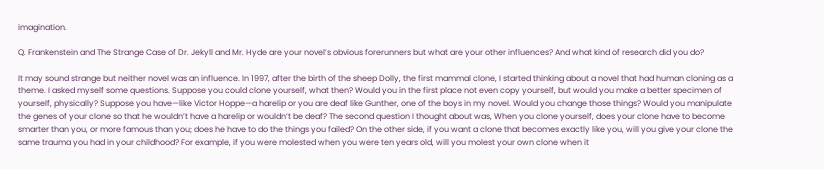imagination.

Q. Frankenstein and The Strange Case of Dr. Jekyll and Mr. Hyde are your novel’s obvious forerunners but what are your other influences? And what kind of research did you do?

It may sound strange but neither novel was an influence. In 1997, after the birth of the sheep Dolly, the first mammal clone, I started thinking about a novel that had human cloning as a theme. I asked myself some questions. Suppose you could clone yourself, what then? Would you in the first place not even copy yourself, but would you make a better specimen of yourself, physically? Suppose you have—like Victor Hoppe—a harelip or you are deaf like Gunther, one of the boys in my novel. Would you change those things? Would you manipulate the genes of your clone so that he wouldn’t have a harelip or wouldn’t be deaf? The second question I thought about was, When you clone yourself, does your clone have to become smarter than you, or more famous than you; does he have to do the things you failed? On the other side, if you want a clone that becomes exactly like you, will you give your clone the same trauma you had in your childhood? For example, if you were molested when you were ten years old, will you molest your own clone when it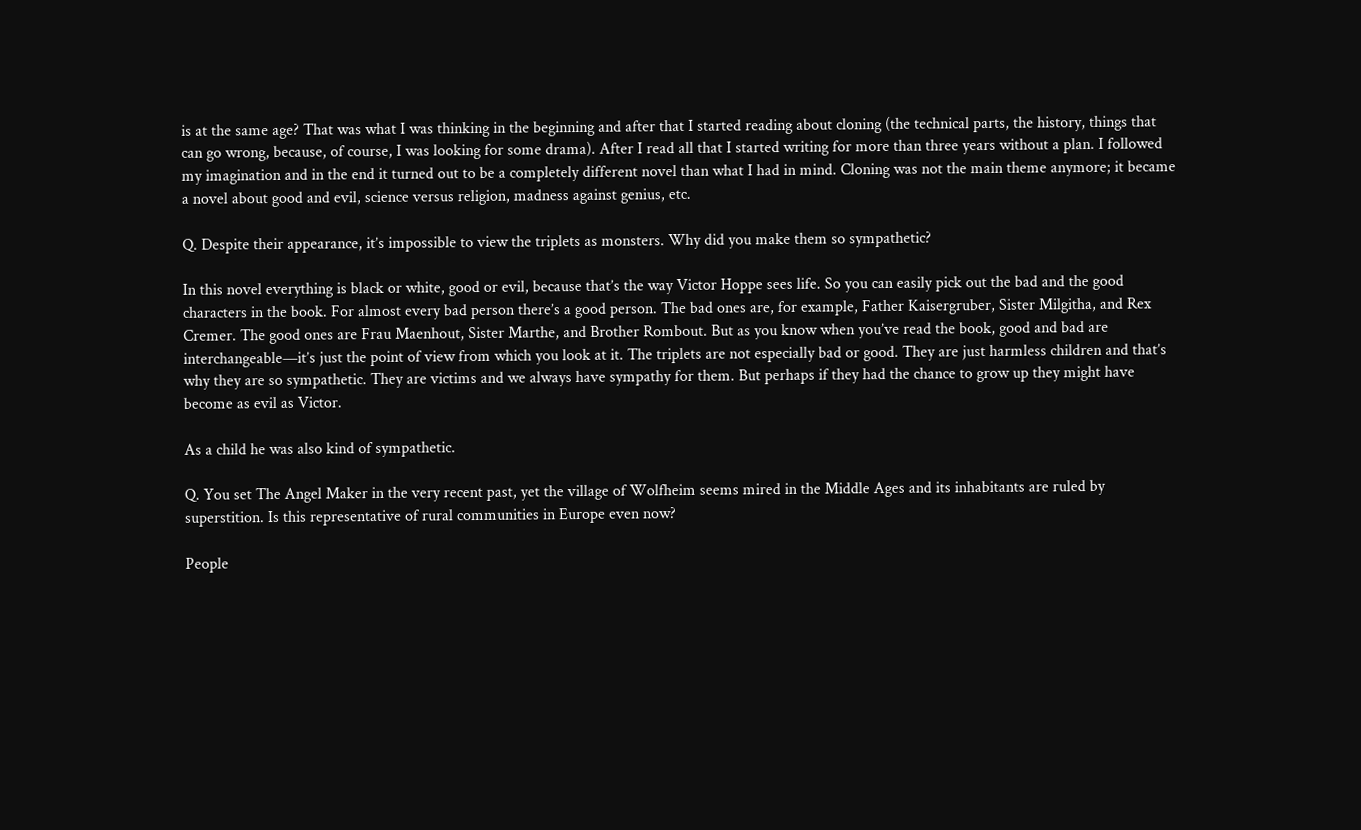is at the same age? That was what I was thinking in the beginning and after that I started reading about cloning (the technical parts, the history, things that can go wrong, because, of course, I was looking for some drama). After I read all that I started writing for more than three years without a plan. I followed my imagination and in the end it turned out to be a completely different novel than what I had in mind. Cloning was not the main theme anymore; it became a novel about good and evil, science versus religion, madness against genius, etc.

Q. Despite their appearance, it’s impossible to view the triplets as monsters. Why did you make them so sympathetic?

In this novel everything is black or white, good or evil, because that’s the way Victor Hoppe sees life. So you can easily pick out the bad and the good characters in the book. For almost every bad person there’s a good person. The bad ones are, for example, Father Kaisergruber, Sister Milgitha, and Rex Cremer. The good ones are Frau Maenhout, Sister Marthe, and Brother Rombout. But as you know when you’ve read the book, good and bad are interchangeable—it’s just the point of view from which you look at it. The triplets are not especially bad or good. They are just harmless children and that’s why they are so sympathetic. They are victims and we always have sympathy for them. But perhaps if they had the chance to grow up they might have become as evil as Victor.

As a child he was also kind of sympathetic.

Q. You set The Angel Maker in the very recent past, yet the village of Wolfheim seems mired in the Middle Ages and its inhabitants are ruled by superstition. Is this representative of rural communities in Europe even now?

People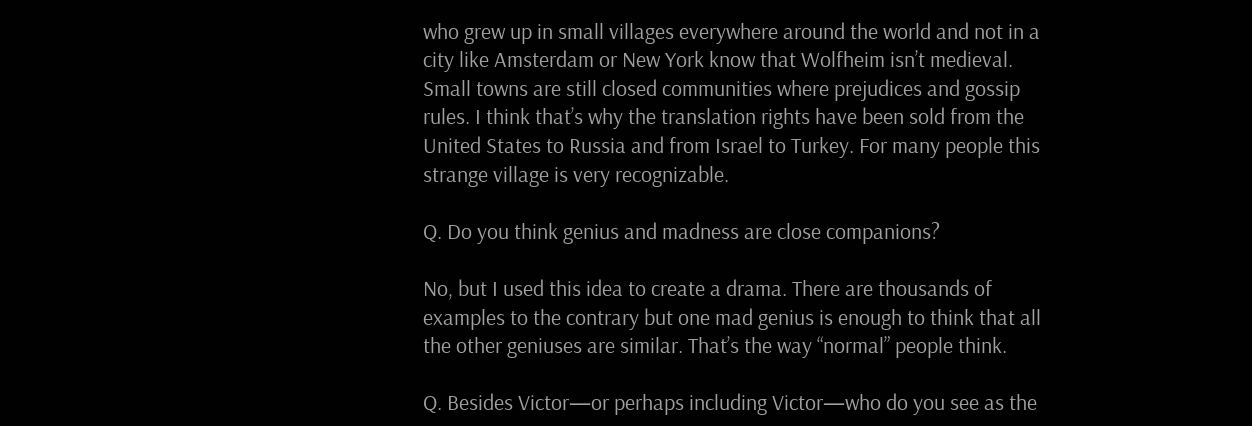who grew up in small villages everywhere around the world and not in a city like Amsterdam or New York know that Wolfheim isn’t medieval. Small towns are still closed communities where prejudices and gossip rules. I think that’s why the translation rights have been sold from the United States to Russia and from Israel to Turkey. For many people this strange village is very recognizable.

Q. Do you think genius and madness are close companions?

No, but I used this idea to create a drama. There are thousands of examples to the contrary but one mad genius is enough to think that all the other geniuses are similar. That’s the way “normal” people think.

Q. Besides Victor—or perhaps including Victor—who do you see as the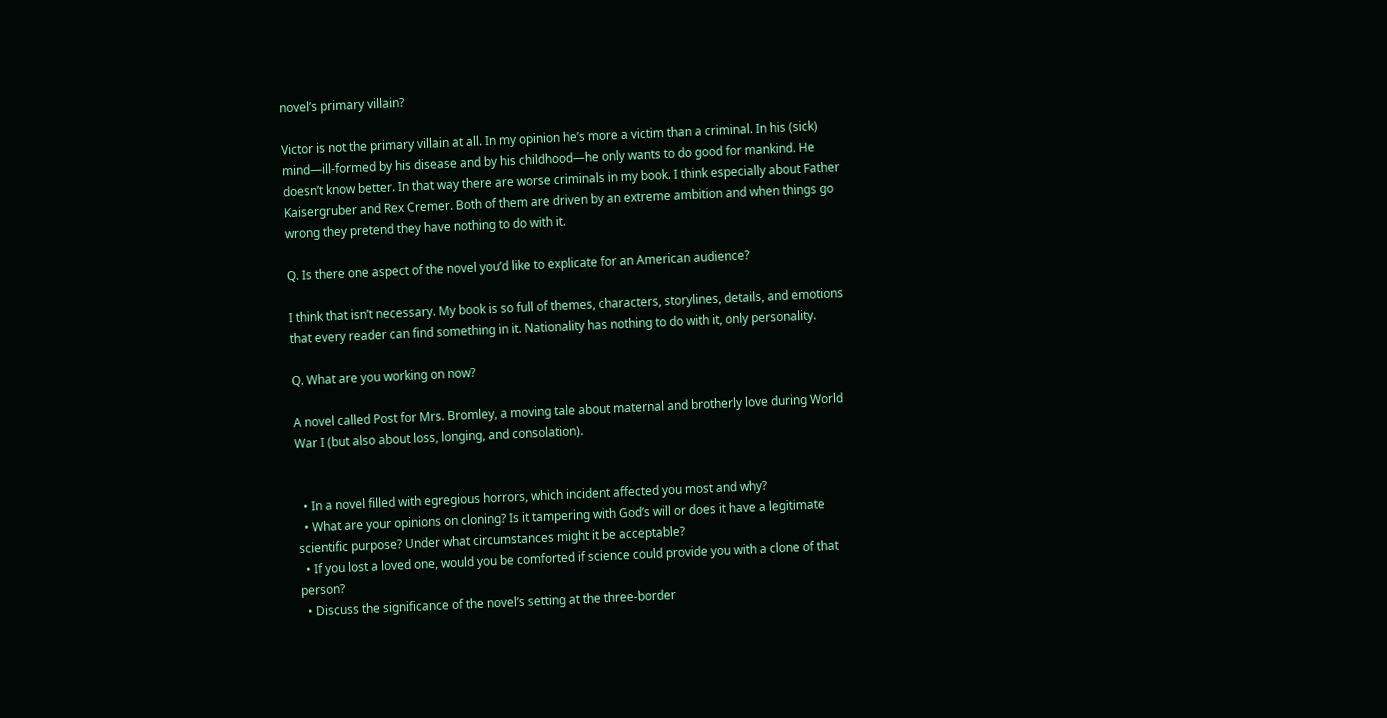novel’s primary villain?

Victor is not the primary villain at all. In my opinion he’s more a victim than a criminal. In his (sick) mind—ill-formed by his disease and by his childhood—he only wants to do good for mankind. He doesn’t know better. In that way there are worse criminals in my book. I think especially about Father Kaisergruber and Rex Cremer. Both of them are driven by an extreme ambition and when things go wrong they pretend they have nothing to do with it.

Q. Is there one aspect of the novel you’d like to explicate for an American audience?

I think that isn’t necessary. My book is so full of themes, characters, storylines, details, and emotions that every reader can find something in it. Nationality has nothing to do with it, only personality.

Q. What are you working on now?

A novel called Post for Mrs. Bromley, a moving tale about maternal and brotherly love during World War I (but also about loss, longing, and consolation).


  • In a novel filled with egregious horrors, which incident affected you most and why?
  • What are your opinions on cloning? Is it tampering with God’s will or does it have a legitimate scientific purpose? Under what circumstances might it be acceptable?
  • If you lost a loved one, would you be comforted if science could provide you with a clone of that person?
  • Discuss the significance of the novel’s setting at the three-border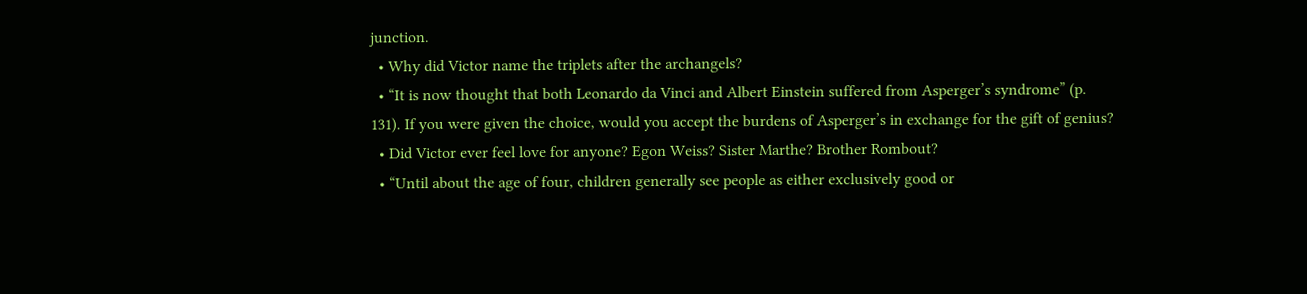junction.
  • Why did Victor name the triplets after the archangels?
  • “It is now thought that both Leonardo da Vinci and Albert Einstein suffered from Asperger’s syndrome” (p. 131). If you were given the choice, would you accept the burdens of Asperger’s in exchange for the gift of genius?
  • Did Victor ever feel love for anyone? Egon Weiss? Sister Marthe? Brother Rombout?
  • “Until about the age of four, children generally see people as either exclusively good or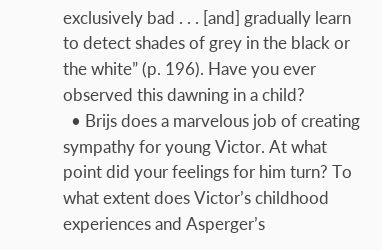exclusively bad . . . [and] gradually learn to detect shades of grey in the black or the white” (p. 196). Have you ever observed this dawning in a child?
  • Brijs does a marvelous job of creating sympathy for young Victor. At what point did your feelings for him turn? To what extent does Victor’s childhood experiences and Asperger’s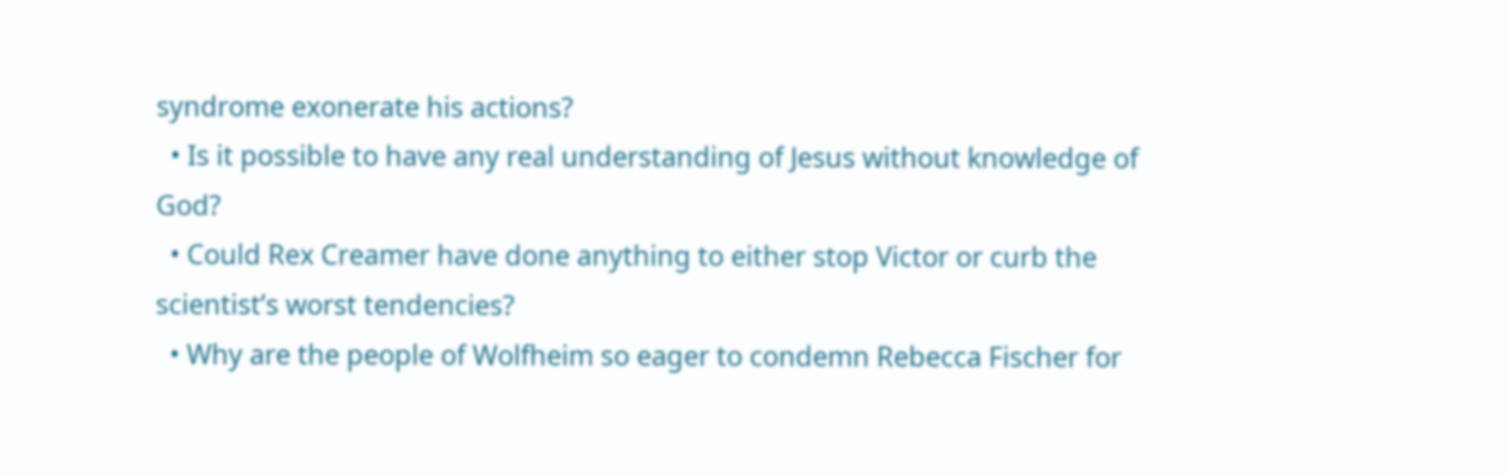syndrome exonerate his actions?
  • Is it possible to have any real understanding of Jesus without knowledge of God?
  • Could Rex Creamer have done anything to either stop Victor or curb the scientist’s worst tendencies?
  • Why are the people of Wolfheim so eager to condemn Rebecca Fischer for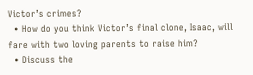Victor’s crimes?
  • How do you think Victor’s final clone, Isaac, will fare with two loving parents to raise him?
  • Discuss the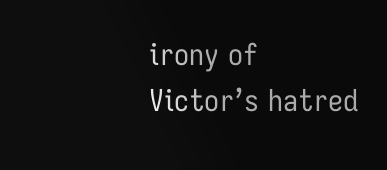irony of Victor’s hatred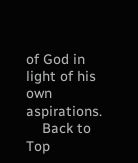of God in light of his own aspirations.
    Back to Top